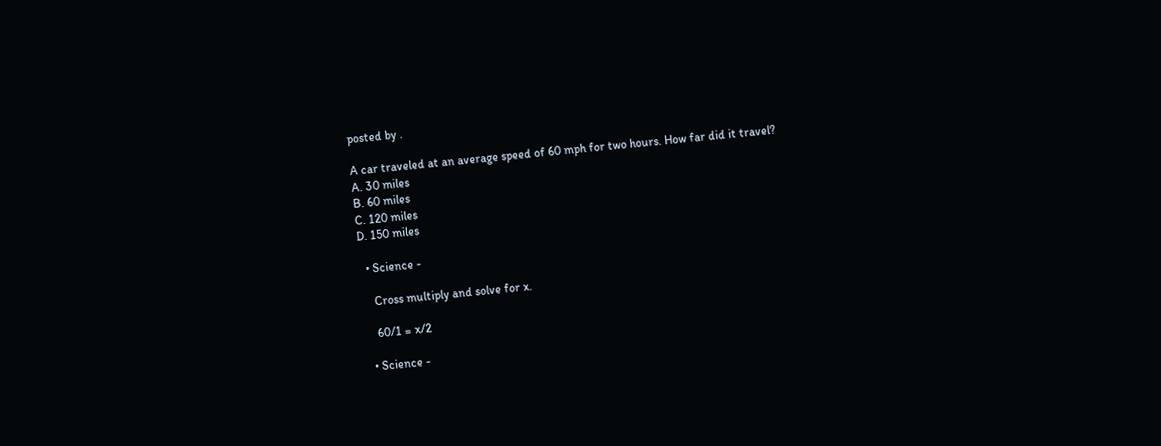posted by .

A car traveled at an average speed of 60 mph for two hours. How far did it travel?
A. 30 miles
B. 60 miles
C. 120 miles
D. 150 miles

  • Science -

    Cross multiply and solve for x.

    60/1 = x/2

  • Science -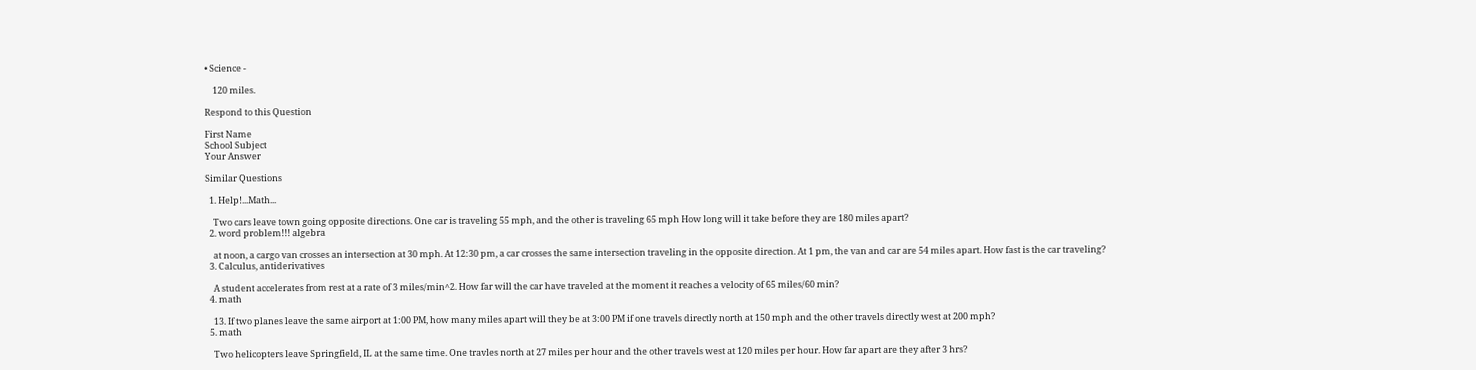• Science -

    120 miles.

Respond to this Question

First Name
School Subject
Your Answer

Similar Questions

  1. Help!...Math...

    Two cars leave town going opposite directions. One car is traveling 55 mph, and the other is traveling 65 mph How long will it take before they are 180 miles apart?
  2. word problem!!! algebra

    at noon, a cargo van crosses an intersection at 30 mph. At 12:30 pm, a car crosses the same intersection traveling in the opposite direction. At 1 pm, the van and car are 54 miles apart. How fast is the car traveling?
  3. Calculus, antiderivatives

    A student accelerates from rest at a rate of 3 miles/min^2. How far will the car have traveled at the moment it reaches a velocity of 65 miles/60 min?
  4. math

    13. If two planes leave the same airport at 1:00 PM, how many miles apart will they be at 3:00 PM if one travels directly north at 150 mph and the other travels directly west at 200 mph?
  5. math

    Two helicopters leave Springfield, IL at the same time. One travles north at 27 miles per hour and the other travels west at 120 miles per hour. How far apart are they after 3 hrs?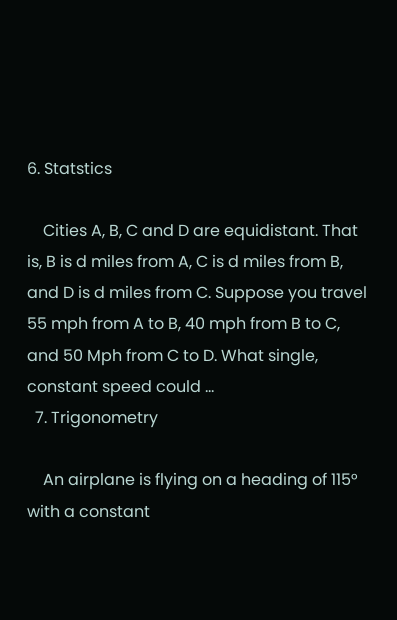6. Statstics

    Cities A, B, C and D are equidistant. That is, B is d miles from A, C is d miles from B, and D is d miles from C. Suppose you travel 55 mph from A to B, 40 mph from B to C, and 50 Mph from C to D. What single, constant speed could …
  7. Trigonometry

    An airplane is flying on a heading of 115° with a constant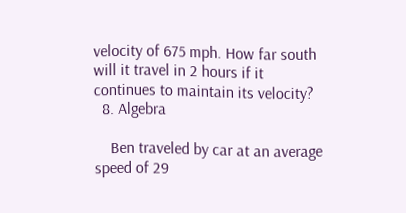velocity of 675 mph. How far south will it travel in 2 hours if it continues to maintain its velocity?
  8. Algebra

    Ben traveled by car at an average speed of 29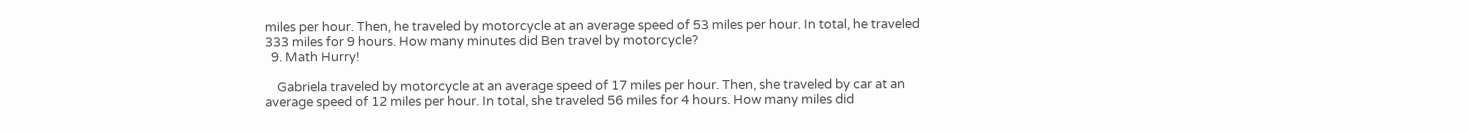miles per hour. Then, he traveled by motorcycle at an average speed of 53 miles per hour. In total, he traveled 333 miles for 9 hours. How many minutes did Ben travel by motorcycle?
  9. Math Hurry!

    Gabriela traveled by motorcycle at an average speed of 17 miles per hour. Then, she traveled by car at an average speed of 12 miles per hour. In total, she traveled 56 miles for 4 hours. How many miles did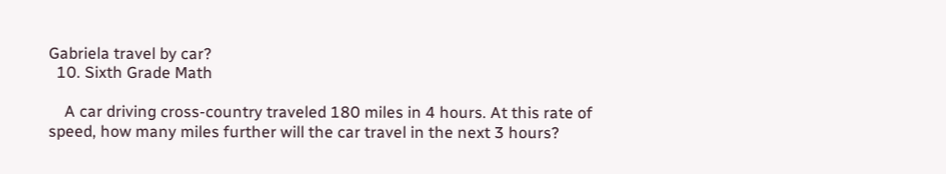Gabriela travel by car?
  10. Sixth Grade Math

    A car driving cross-country traveled 180 miles in 4 hours. At this rate of speed, how many miles further will the car travel in the next 3 hours?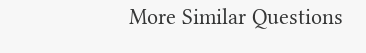More Similar Questions